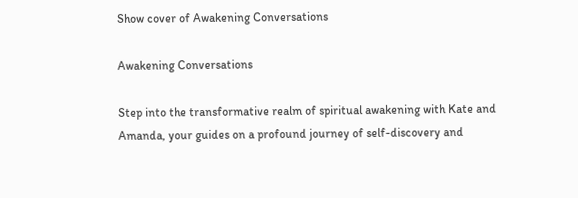Show cover of Awakening Conversations

Awakening Conversations

Step into the transformative realm of spiritual awakening with Kate and Amanda, your guides on a profound journey of self-discovery and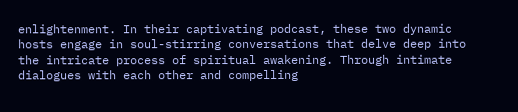enlightenment. In their captivating podcast, these two dynamic hosts engage in soul-stirring conversations that delve deep into the intricate process of spiritual awakening. Through intimate dialogues with each other and compelling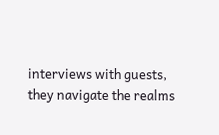interviews with guests, they navigate the realms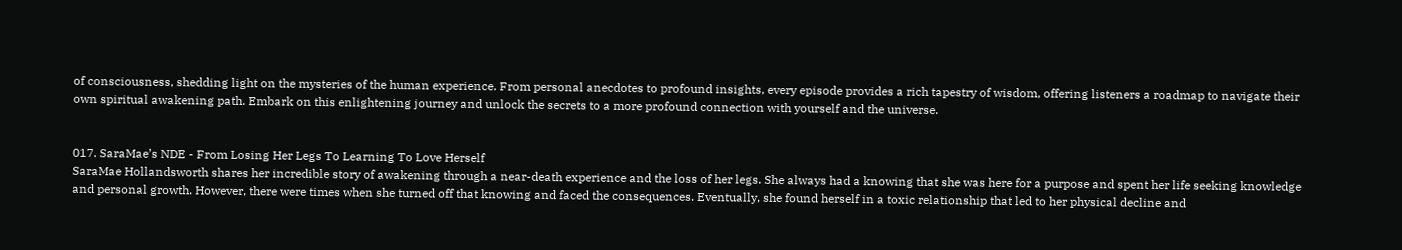of consciousness, shedding light on the mysteries of the human experience. From personal anecdotes to profound insights, every episode provides a rich tapestry of wisdom, offering listeners a roadmap to navigate their own spiritual awakening path. Embark on this enlightening journey and unlock the secrets to a more profound connection with yourself and the universe.


017. SaraMae’s NDE - From Losing Her Legs To Learning To Love Herself
SaraMae Hollandsworth shares her incredible story of awakening through a near-death experience and the loss of her legs. She always had a knowing that she was here for a purpose and spent her life seeking knowledge and personal growth. However, there were times when she turned off that knowing and faced the consequences. Eventually, she found herself in a toxic relationship that led to her physical decline and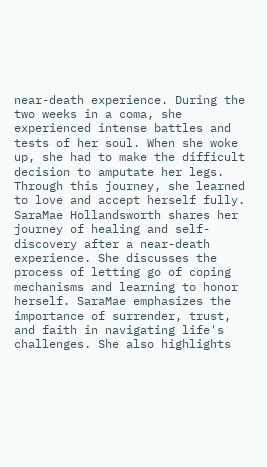near-death experience. During the two weeks in a coma, she experienced intense battles and tests of her soul. When she woke up, she had to make the difficult decision to amputate her legs. Through this journey, she learned to love and accept herself fully. SaraMae Hollandsworth shares her journey of healing and self-discovery after a near-death experience. She discusses the process of letting go of coping mechanisms and learning to honor herself. SaraMae emphasizes the importance of surrender, trust, and faith in navigating life's challenges. She also highlights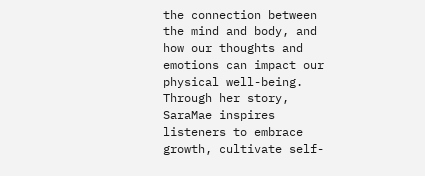the connection between the mind and body, and how our thoughts and emotions can impact our physical well-being. Through her story, SaraMae inspires listeners to embrace growth, cultivate self-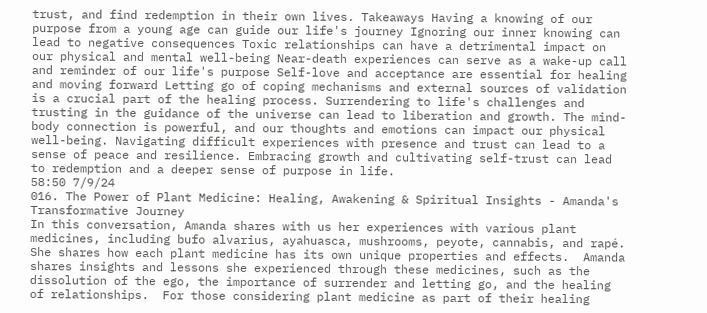trust, and find redemption in their own lives. Takeaways Having a knowing of our purpose from a young age can guide our life's journey Ignoring our inner knowing can lead to negative consequences Toxic relationships can have a detrimental impact on our physical and mental well-being Near-death experiences can serve as a wake-up call and reminder of our life's purpose Self-love and acceptance are essential for healing and moving forward Letting go of coping mechanisms and external sources of validation is a crucial part of the healing process. Surrendering to life's challenges and trusting in the guidance of the universe can lead to liberation and growth. The mind-body connection is powerful, and our thoughts and emotions can impact our physical well-being. Navigating difficult experiences with presence and trust can lead to a sense of peace and resilience. Embracing growth and cultivating self-trust can lead to redemption and a deeper sense of purpose in life.
58:50 7/9/24
016. The Power of Plant Medicine: Healing, Awakening & Spiritual Insights - Amanda's Transformative Journey
In this conversation, Amanda shares with us her experiences with various plant medicines, including bufo alvarius, ayahuasca, mushrooms, peyote, cannabis, and rapé. She shares how each plant medicine has its own unique properties and effects.  Amanda shares insights and lessons she experienced through these medicines, such as the dissolution of the ego, the importance of surrender and letting go, and the healing of relationships.  For those considering plant medicine as part of their healing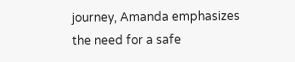journey, Amanda emphasizes the need for a safe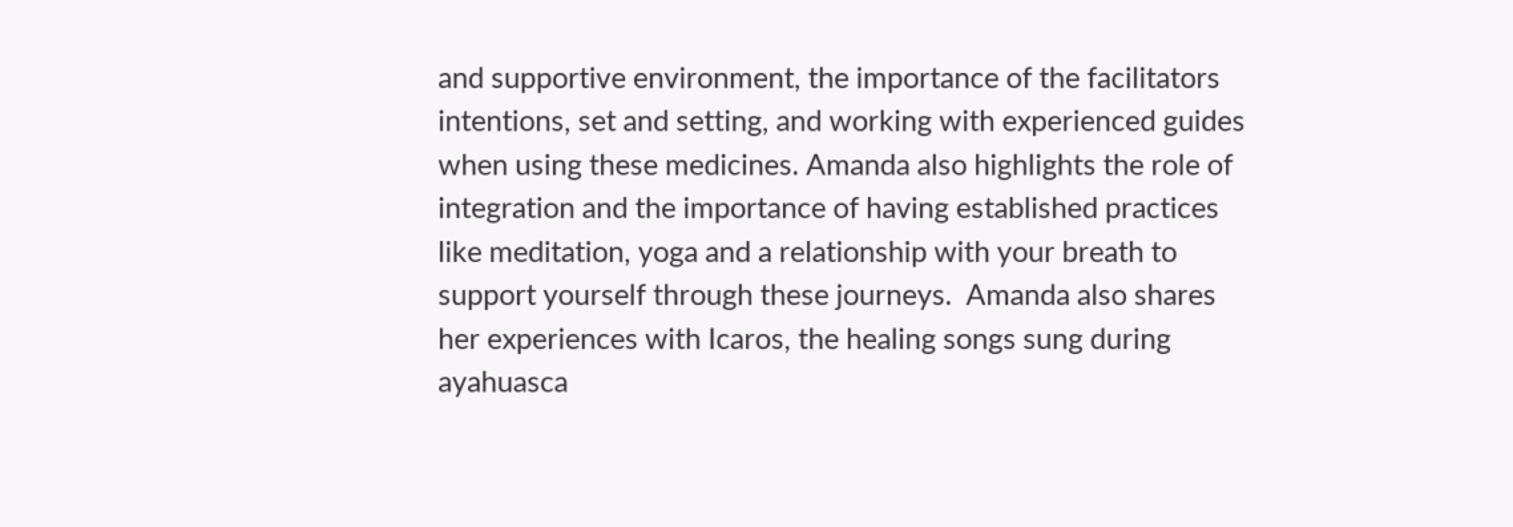and supportive environment, the importance of the facilitators intentions, set and setting, and working with experienced guides when using these medicines. Amanda also highlights the role of integration and the importance of having established practices like meditation, yoga and a relationship with your breath to support yourself through these journeys.  Amanda also shares her experiences with Icaros, the healing songs sung during ayahuasca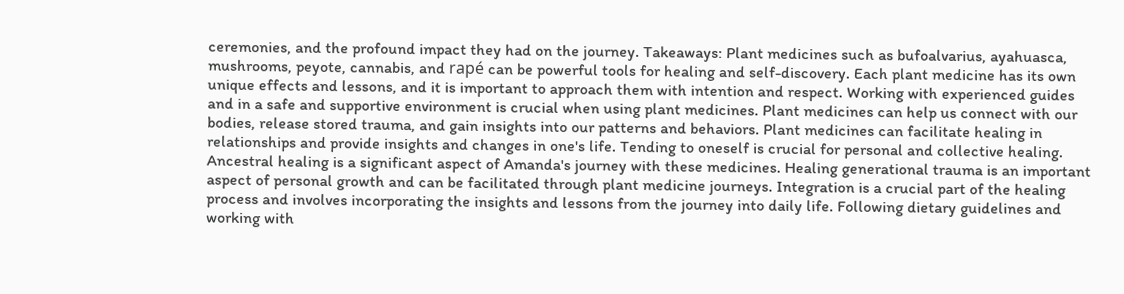ceremonies, and the profound impact they had on the journey. Takeaways: Plant medicines such as bufoalvarius, ayahuasca, mushrooms, peyote, cannabis, and rapé can be powerful tools for healing and self-discovery. Each plant medicine has its own unique effects and lessons, and it is important to approach them with intention and respect. Working with experienced guides and in a safe and supportive environment is crucial when using plant medicines. Plant medicines can help us connect with our bodies, release stored trauma, and gain insights into our patterns and behaviors. Plant medicines can facilitate healing in relationships and provide insights and changes in one's life. Tending to oneself is crucial for personal and collective healing. Ancestral healing is a significant aspect of Amanda's journey with these medicines. Healing generational trauma is an important aspect of personal growth and can be facilitated through plant medicine journeys. Integration is a crucial part of the healing process and involves incorporating the insights and lessons from the journey into daily life. Following dietary guidelines and working with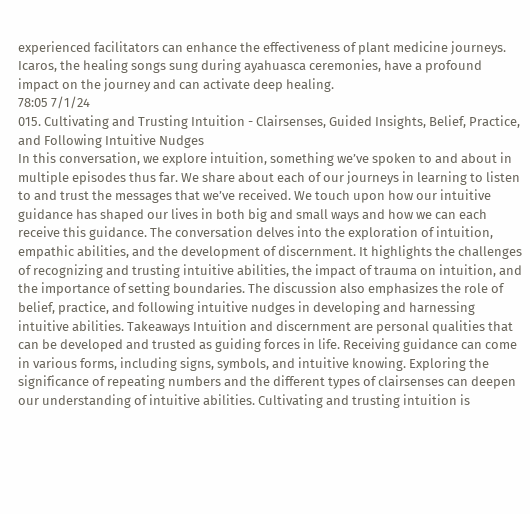experienced facilitators can enhance the effectiveness of plant medicine journeys. Icaros, the healing songs sung during ayahuasca ceremonies, have a profound impact on the journey and can activate deep healing.
78:05 7/1/24
015. Cultivating and Trusting Intuition - Clairsenses, Guided Insights, Belief, Practice, and Following Intuitive Nudges
In this conversation, we explore intuition, something we’ve spoken to and about in multiple episodes thus far. We share about each of our journeys in learning to listen to and trust the messages that we’ve received. We touch upon how our intuitive guidance has shaped our lives in both big and small ways and how we can each receive this guidance. The conversation delves into the exploration of intuition, empathic abilities, and the development of discernment. It highlights the challenges of recognizing and trusting intuitive abilities, the impact of trauma on intuition, and the importance of setting boundaries. The discussion also emphasizes the role of belief, practice, and following intuitive nudges in developing and harnessing intuitive abilities. Takeaways Intuition and discernment are personal qualities that can be developed and trusted as guiding forces in life. Receiving guidance can come in various forms, including signs, symbols, and intuitive knowing. Exploring the significance of repeating numbers and the different types of clairsenses can deepen our understanding of intuitive abilities. Cultivating and trusting intuition is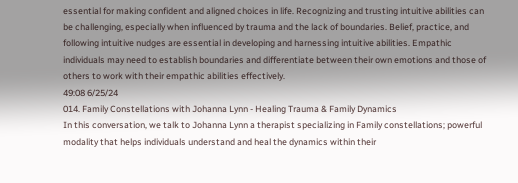essential for making confident and aligned choices in life. Recognizing and trusting intuitive abilities can be challenging, especially when influenced by trauma and the lack of boundaries. Belief, practice, and following intuitive nudges are essential in developing and harnessing intuitive abilities. Empathic individuals may need to establish boundaries and differentiate between their own emotions and those of others to work with their empathic abilities effectively.
49:08 6/25/24
014. Family Constellations with Johanna Lynn - Healing Trauma & Family Dynamics
In this conversation, we talk to Johanna Lynn a therapist specializing in Family constellations; powerful modality that helps individuals understand and heal the dynamics within their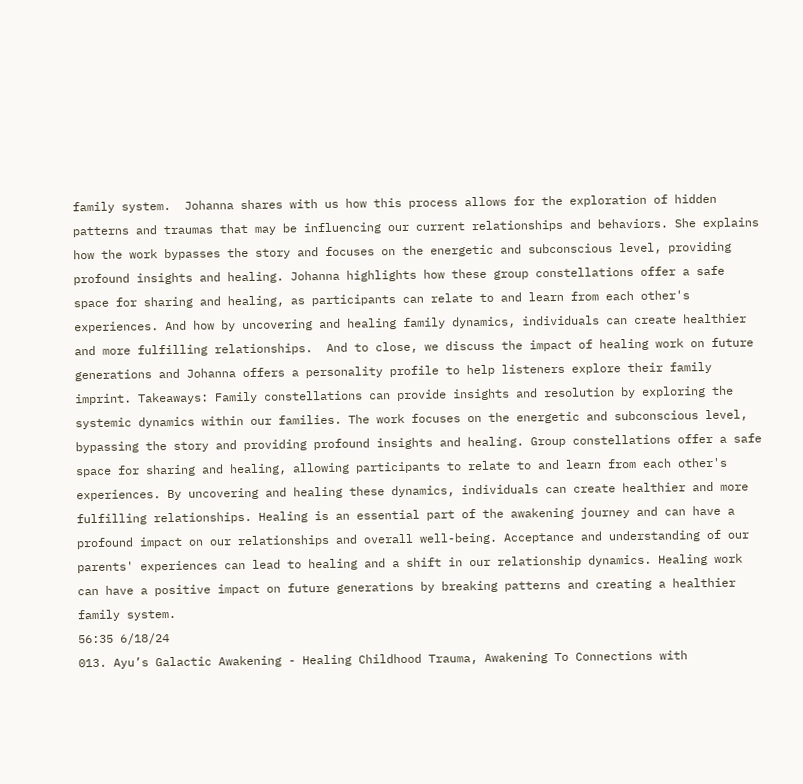family system.  Johanna shares with us how this process allows for the exploration of hidden patterns and traumas that may be influencing our current relationships and behaviors. She explains how the work bypasses the story and focuses on the energetic and subconscious level, providing profound insights and healing. Johanna highlights how these group constellations offer a safe space for sharing and healing, as participants can relate to and learn from each other's experiences. And how by uncovering and healing family dynamics, individuals can create healthier and more fulfilling relationships.  And to close, we discuss the impact of healing work on future generations and Johanna offers a personality profile to help listeners explore their family imprint. Takeaways: Family constellations can provide insights and resolution by exploring the systemic dynamics within our families. The work focuses on the energetic and subconscious level, bypassing the story and providing profound insights and healing. Group constellations offer a safe space for sharing and healing, allowing participants to relate to and learn from each other's experiences. By uncovering and healing these dynamics, individuals can create healthier and more fulfilling relationships. Healing is an essential part of the awakening journey and can have a profound impact on our relationships and overall well-being. Acceptance and understanding of our parents' experiences can lead to healing and a shift in our relationship dynamics. Healing work can have a positive impact on future generations by breaking patterns and creating a healthier family system.
56:35 6/18/24
013. Ayu’s Galactic Awakening - Healing Childhood Trauma, Awakening To Connections with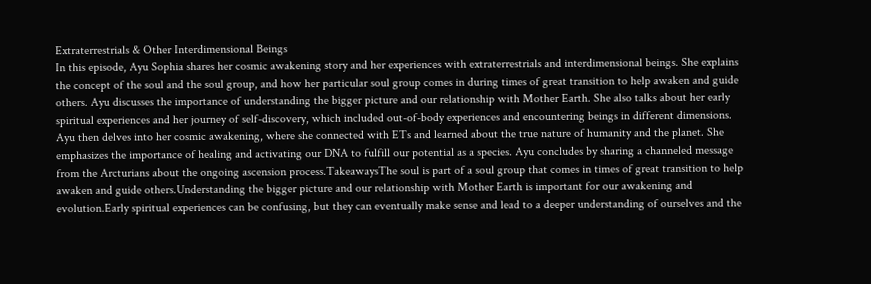Extraterrestrials & Other Interdimensional Beings
In this episode, Ayu Sophia shares her cosmic awakening story and her experiences with extraterrestrials and interdimensional beings. She explains the concept of the soul and the soul group, and how her particular soul group comes in during times of great transition to help awaken and guide others. Ayu discusses the importance of understanding the bigger picture and our relationship with Mother Earth. She also talks about her early spiritual experiences and her journey of self-discovery, which included out-of-body experiences and encountering beings in different dimensions. Ayu then delves into her cosmic awakening, where she connected with ETs and learned about the true nature of humanity and the planet. She emphasizes the importance of healing and activating our DNA to fulfill our potential as a species. Ayu concludes by sharing a channeled message from the Arcturians about the ongoing ascension process.TakeawaysThe soul is part of a soul group that comes in times of great transition to help awaken and guide others.Understanding the bigger picture and our relationship with Mother Earth is important for our awakening and evolution.Early spiritual experiences can be confusing, but they can eventually make sense and lead to a deeper understanding of ourselves and the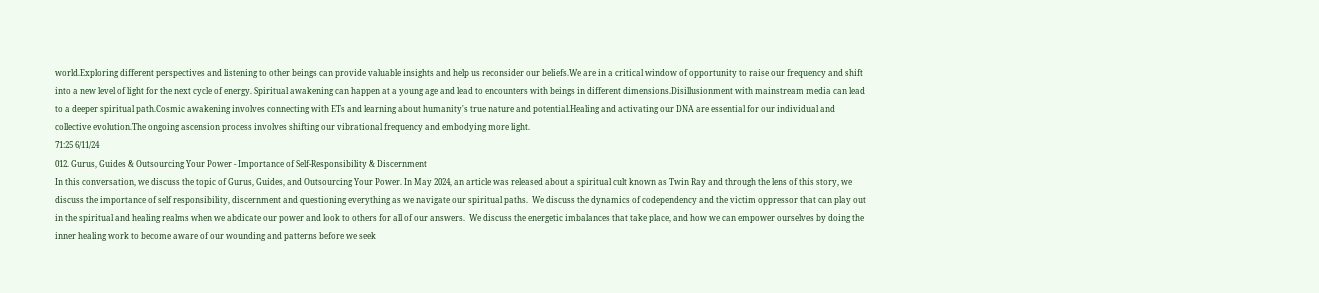world.Exploring different perspectives and listening to other beings can provide valuable insights and help us reconsider our beliefs.We are in a critical window of opportunity to raise our frequency and shift into a new level of light for the next cycle of energy. Spiritual awakening can happen at a young age and lead to encounters with beings in different dimensions.Disillusionment with mainstream media can lead to a deeper spiritual path.Cosmic awakening involves connecting with ETs and learning about humanity's true nature and potential.Healing and activating our DNA are essential for our individual and collective evolution.The ongoing ascension process involves shifting our vibrational frequency and embodying more light.
71:25 6/11/24
012. Gurus, Guides & Outsourcing Your Power - Importance of Self-Responsibility & Discernment
In this conversation, we discuss the topic of Gurus, Guides, and Outsourcing Your Power. In May 2024, an article was released about a spiritual cult known as Twin Ray and through the lens of this story, we discuss the importance of self responsibility, discernment and questioning everything as we navigate our spiritual paths.  We discuss the dynamics of codependency and the victim oppressor that can play out in the spiritual and healing realms when we abdicate our power and look to others for all of our answers.  We discuss the energetic imbalances that take place, and how we can empower ourselves by doing the inner healing work to become aware of our wounding and patterns before we seek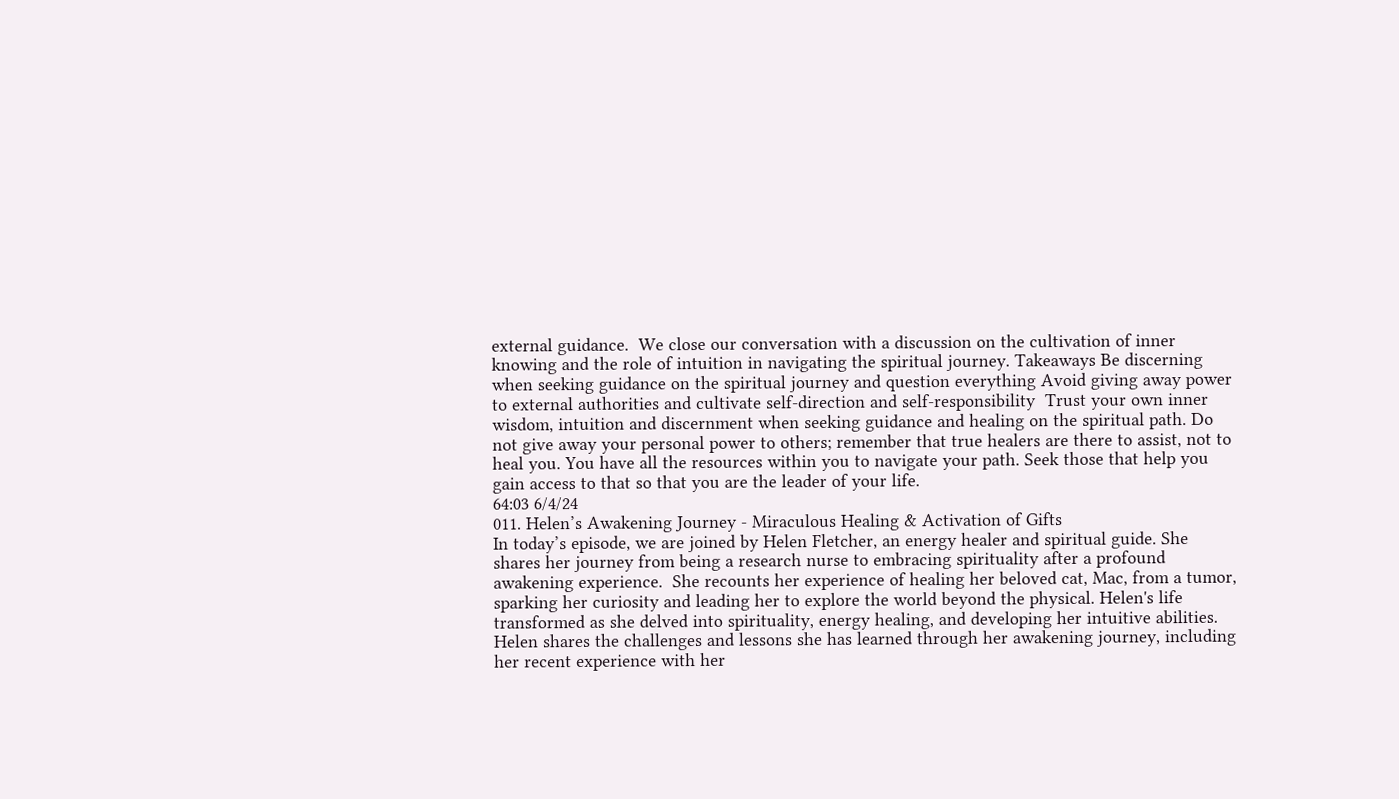external guidance.  We close our conversation with a discussion on the cultivation of inner knowing and the role of intuition in navigating the spiritual journey. Takeaways Be discerning when seeking guidance on the spiritual journey and question everything Avoid giving away power to external authorities and cultivate self-direction and self-responsibility  Trust your own inner wisdom, intuition and discernment when seeking guidance and healing on the spiritual path. Do not give away your personal power to others; remember that true healers are there to assist, not to heal you. You have all the resources within you to navigate your path. Seek those that help you gain access to that so that you are the leader of your life.
64:03 6/4/24
011. Helen’s Awakening Journey - Miraculous Healing & Activation of Gifts
In today’s episode, we are joined by Helen Fletcher, an energy healer and spiritual guide. She shares her journey from being a research nurse to embracing spirituality after a profound awakening experience.  She recounts her experience of healing her beloved cat, Mac, from a tumor, sparking her curiosity and leading her to explore the world beyond the physical. Helen's life transformed as she delved into spirituality, energy healing, and developing her intuitive abilities. Helen shares the challenges and lessons she has learned through her awakening journey, including her recent experience with her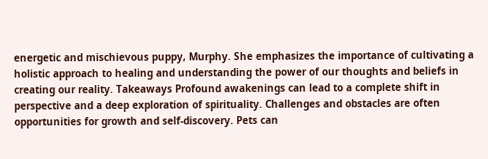energetic and mischievous puppy, Murphy. She emphasizes the importance of cultivating a holistic approach to healing and understanding the power of our thoughts and beliefs in creating our reality. Takeaways Profound awakenings can lead to a complete shift in perspective and a deep exploration of spirituality. Challenges and obstacles are often opportunities for growth and self-discovery. Pets can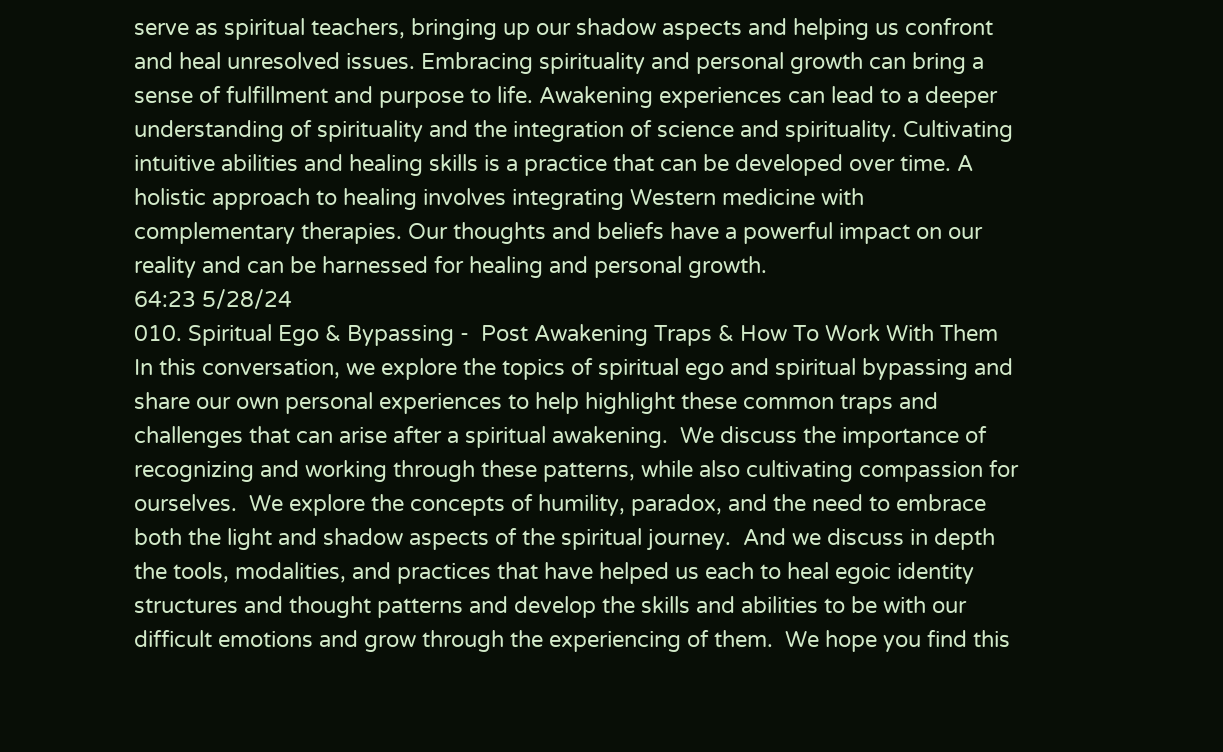serve as spiritual teachers, bringing up our shadow aspects and helping us confront and heal unresolved issues. Embracing spirituality and personal growth can bring a sense of fulfillment and purpose to life. Awakening experiences can lead to a deeper understanding of spirituality and the integration of science and spirituality. Cultivating intuitive abilities and healing skills is a practice that can be developed over time. A holistic approach to healing involves integrating Western medicine with complementary therapies. Our thoughts and beliefs have a powerful impact on our reality and can be harnessed for healing and personal growth.
64:23 5/28/24
010. Spiritual Ego & Bypassing -  Post Awakening Traps & How To Work With Them
In this conversation, we explore the topics of spiritual ego and spiritual bypassing and share our own personal experiences to help highlight these common traps and challenges that can arise after a spiritual awakening.  We discuss the importance of recognizing and working through these patterns, while also cultivating compassion for ourselves.  We explore the concepts of humility, paradox, and the need to embrace both the light and shadow aspects of the spiritual journey.  And we discuss in depth the tools, modalities, and practices that have helped us each to heal egoic identity structures and thought patterns and develop the skills and abilities to be with our difficult emotions and grow through the experiencing of them.  We hope you find this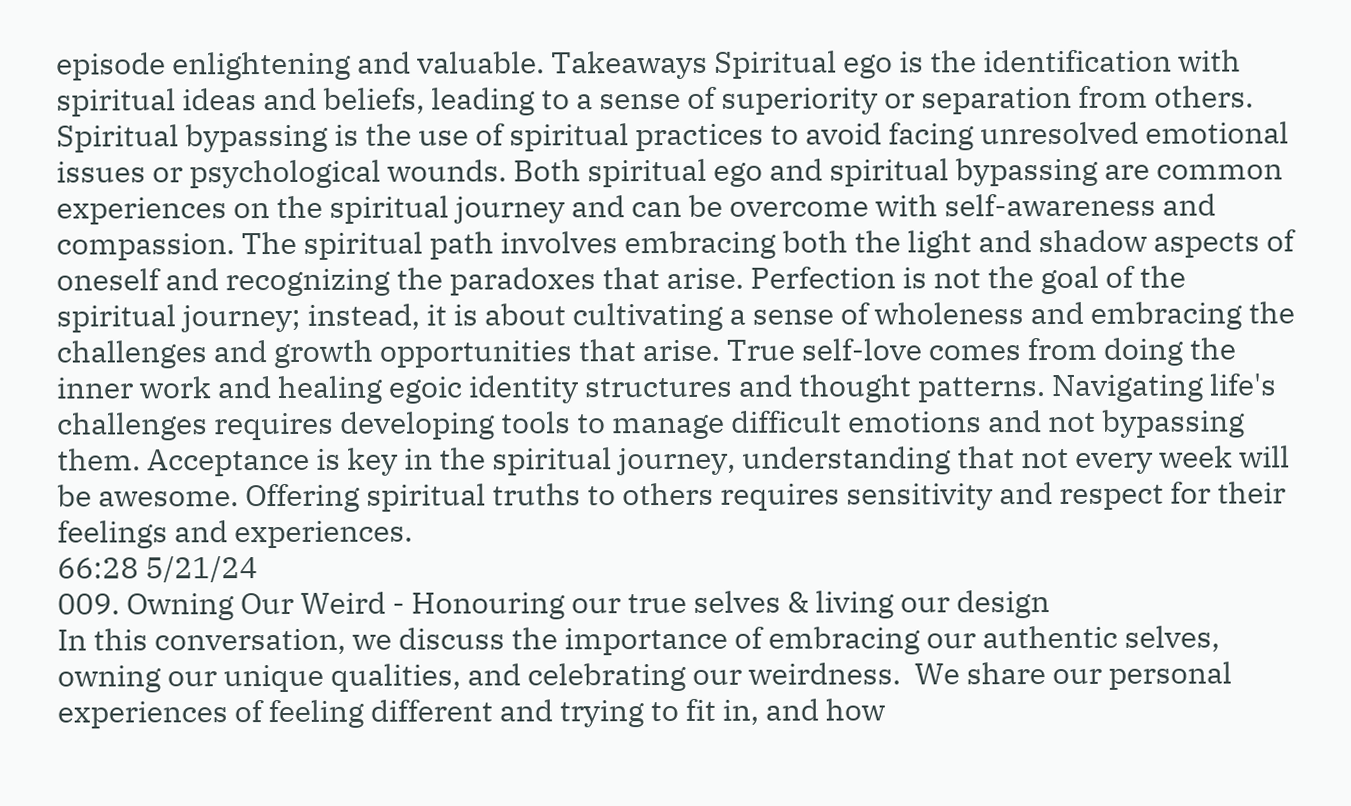episode enlightening and valuable. Takeaways Spiritual ego is the identification with spiritual ideas and beliefs, leading to a sense of superiority or separation from others. Spiritual bypassing is the use of spiritual practices to avoid facing unresolved emotional issues or psychological wounds. Both spiritual ego and spiritual bypassing are common experiences on the spiritual journey and can be overcome with self-awareness and compassion. The spiritual path involves embracing both the light and shadow aspects of oneself and recognizing the paradoxes that arise. Perfection is not the goal of the spiritual journey; instead, it is about cultivating a sense of wholeness and embracing the challenges and growth opportunities that arise. True self-love comes from doing the inner work and healing egoic identity structures and thought patterns. Navigating life's challenges requires developing tools to manage difficult emotions and not bypassing them. Acceptance is key in the spiritual journey, understanding that not every week will be awesome. Offering spiritual truths to others requires sensitivity and respect for their feelings and experiences.
66:28 5/21/24
009. Owning Our Weird - Honouring our true selves & living our design
In this conversation, we discuss the importance of embracing our authentic selves, owning our unique qualities, and celebrating our weirdness.  We share our personal experiences of feeling different and trying to fit in, and how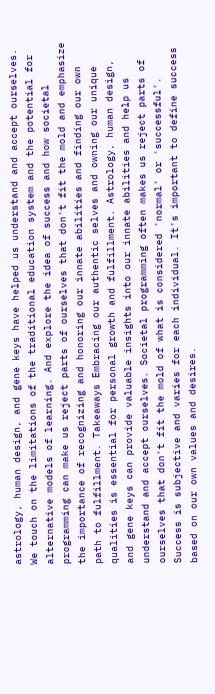astrology, human design, and gene keys have helped us understand and accept ourselves.  We touch on the limitations of the traditional education system and the potential for alternative models of learning. And explore the idea of success and how societal programming can make us reject parts of ourselves that don't fit the mold and emphasize the importance of recognizing and honoring our innate abilities and finding our own path to fulfillment. Takeaways Embracing our authentic selves and owning our unique qualities is essential for personal growth and fulfillment. Astrology, human design, and gene keys can provide valuable insights into our innate abilities and help us understand and accept ourselves. Societal programming often makes us reject parts of ourselves that don't fit the mold of what is considered 'normal' or 'successful'. Success is subjective and varies for each individual. It's important to define success based on our own values and desires.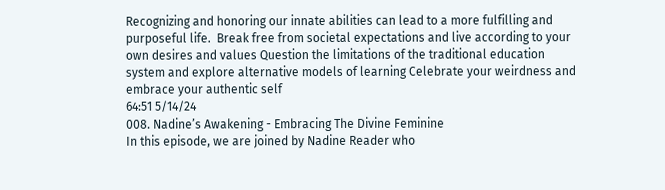Recognizing and honoring our innate abilities can lead to a more fulfilling and purposeful life.  Break free from societal expectations and live according to your own desires and values Question the limitations of the traditional education system and explore alternative models of learning Celebrate your weirdness and embrace your authentic self
64:51 5/14/24
008. Nadine’s Awakening - Embracing The Divine Feminine
In this episode, we are joined by Nadine Reader who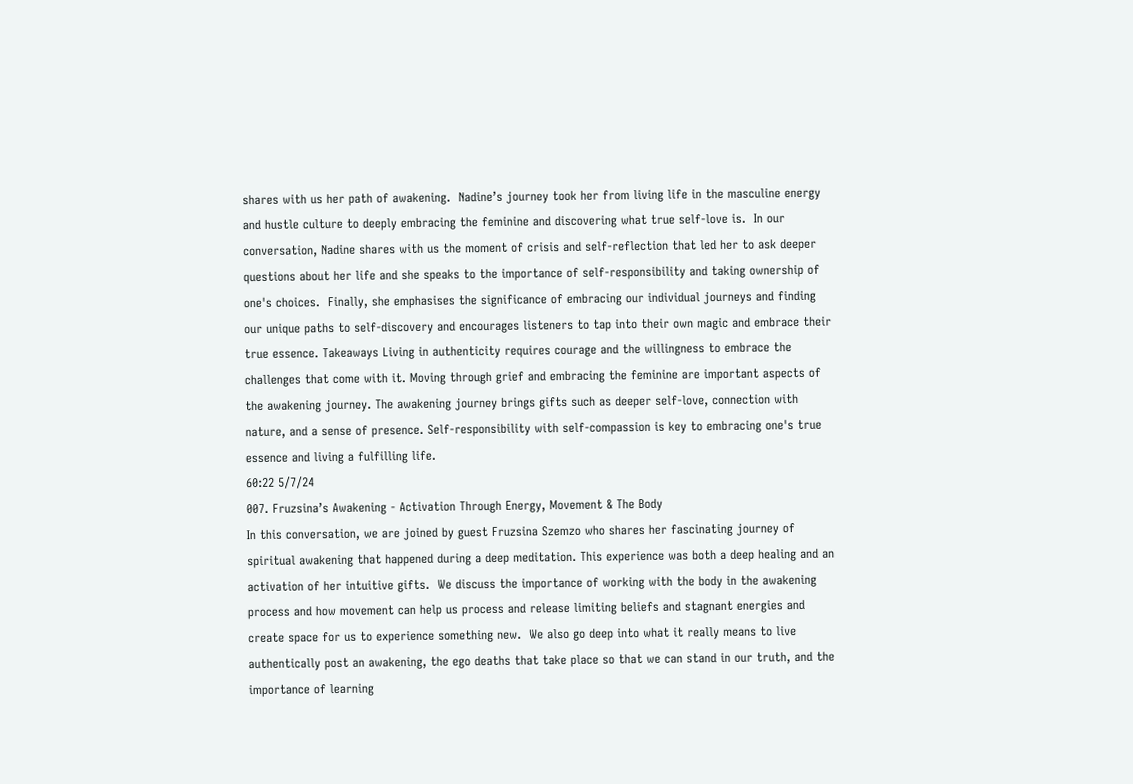shares with us her path of awakening.  Nadine’s journey took her from living life in the masculine energy and hustle culture to deeply embracing the feminine and discovering what true self-love is.  In our conversation, Nadine shares with us the moment of crisis and self-reflection that led her to ask deeper questions about her life and she speaks to the importance of self-responsibility and taking ownership of one's choices.  Finally, she emphasises the significance of embracing our individual journeys and finding our unique paths to self-discovery and encourages listeners to tap into their own magic and embrace their true essence. Takeaways Living in authenticity requires courage and the willingness to embrace the challenges that come with it. Moving through grief and embracing the feminine are important aspects of the awakening journey. The awakening journey brings gifts such as deeper self-love, connection with nature, and a sense of presence. Self-responsibility with self-compassion is key to embracing one's true essence and living a fulfilling life.
60:22 5/7/24
007. Fruzsina’s Awakening - Activation Through Energy, Movement & The Body
In this conversation, we are joined by guest Fruzsina Szemzo who shares her fascinating journey of spiritual awakening that happened during a deep meditation. This experience was both a deep healing and an activation of her intuitive gifts.  We discuss the importance of working with the body in the awakening process and how movement can help us process and release limiting beliefs and stagnant energies and create space for us to experience something new.  We also go deep into what it really means to live authentically post an awakening, the ego deaths that take place so that we can stand in our truth, and the importance of learning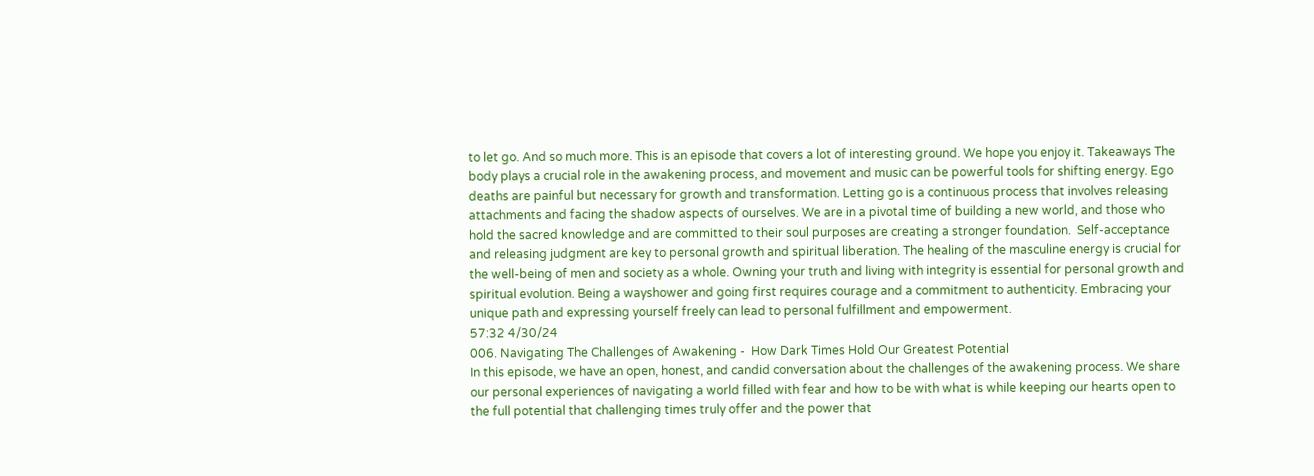to let go. And so much more. This is an episode that covers a lot of interesting ground. We hope you enjoy it. Takeaways The body plays a crucial role in the awakening process, and movement and music can be powerful tools for shifting energy. Ego deaths are painful but necessary for growth and transformation. Letting go is a continuous process that involves releasing attachments and facing the shadow aspects of ourselves. We are in a pivotal time of building a new world, and those who hold the sacred knowledge and are committed to their soul purposes are creating a stronger foundation.  Self-acceptance and releasing judgment are key to personal growth and spiritual liberation. The healing of the masculine energy is crucial for the well-being of men and society as a whole. Owning your truth and living with integrity is essential for personal growth and spiritual evolution. Being a wayshower and going first requires courage and a commitment to authenticity. Embracing your unique path and expressing yourself freely can lead to personal fulfillment and empowerment.
57:32 4/30/24
006. Navigating The Challenges of Awakening -  How Dark Times Hold Our Greatest Potential
In this episode, we have an open, honest, and candid conversation about the challenges of the awakening process. We share our personal experiences of navigating a world filled with fear and how to be with what is while keeping our hearts open to the full potential that challenging times truly offer and the power that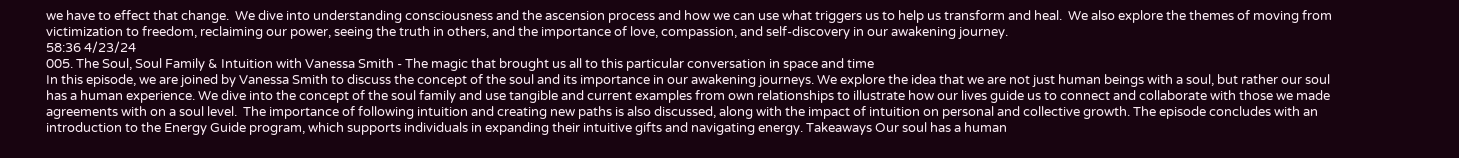we have to effect that change.  We dive into understanding consciousness and the ascension process and how we can use what triggers us to help us transform and heal.  We also explore the themes of moving from victimization to freedom, reclaiming our power, seeing the truth in others, and the importance of love, compassion, and self-discovery in our awakening journey.
58:36 4/23/24
005. The Soul, Soul Family & Intuition with Vanessa Smith - The magic that brought us all to this particular conversation in space and time
In this episode, we are joined by Vanessa Smith to discuss the concept of the soul and its importance in our awakening journeys. We explore the idea that we are not just human beings with a soul, but rather our soul has a human experience. We dive into the concept of the soul family and use tangible and current examples from own relationships to illustrate how our lives guide us to connect and collaborate with those we made agreements with on a soul level.  The importance of following intuition and creating new paths is also discussed, along with the impact of intuition on personal and collective growth. The episode concludes with an introduction to the Energy Guide program, which supports individuals in expanding their intuitive gifts and navigating energy. Takeaways Our soul has a human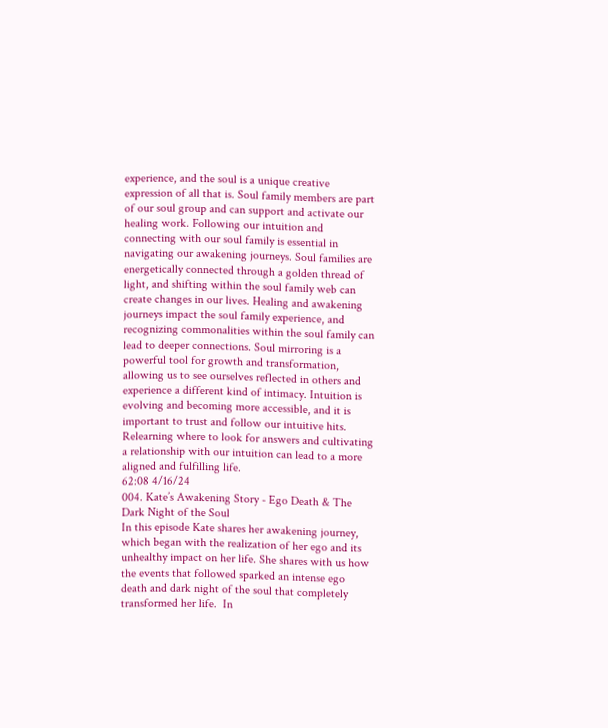experience, and the soul is a unique creative expression of all that is. Soul family members are part of our soul group and can support and activate our healing work. Following our intuition and connecting with our soul family is essential in navigating our awakening journeys. Soul families are energetically connected through a golden thread of light, and shifting within the soul family web can create changes in our lives. Healing and awakening journeys impact the soul family experience, and recognizing commonalities within the soul family can lead to deeper connections. Soul mirroring is a powerful tool for growth and transformation, allowing us to see ourselves reflected in others and experience a different kind of intimacy. Intuition is evolving and becoming more accessible, and it is important to trust and follow our intuitive hits. Relearning where to look for answers and cultivating a relationship with our intuition can lead to a more aligned and fulfilling life.
62:08 4/16/24
004. Kate’s Awakening Story - Ego Death & The Dark Night of the Soul
In this episode Kate shares her awakening journey, which began with the realization of her ego and its unhealthy impact on her life. She shares with us how the events that followed sparked an intense ego death and dark night of the soul that completely transformed her life.  In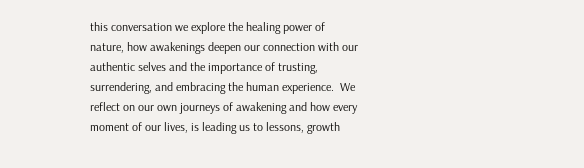this conversation we explore the healing power of nature, how awakenings deepen our connection with our authentic selves and the importance of trusting, surrendering, and embracing the human experience.  We reflect on our own journeys of awakening and how every moment of our lives, is leading us to lessons, growth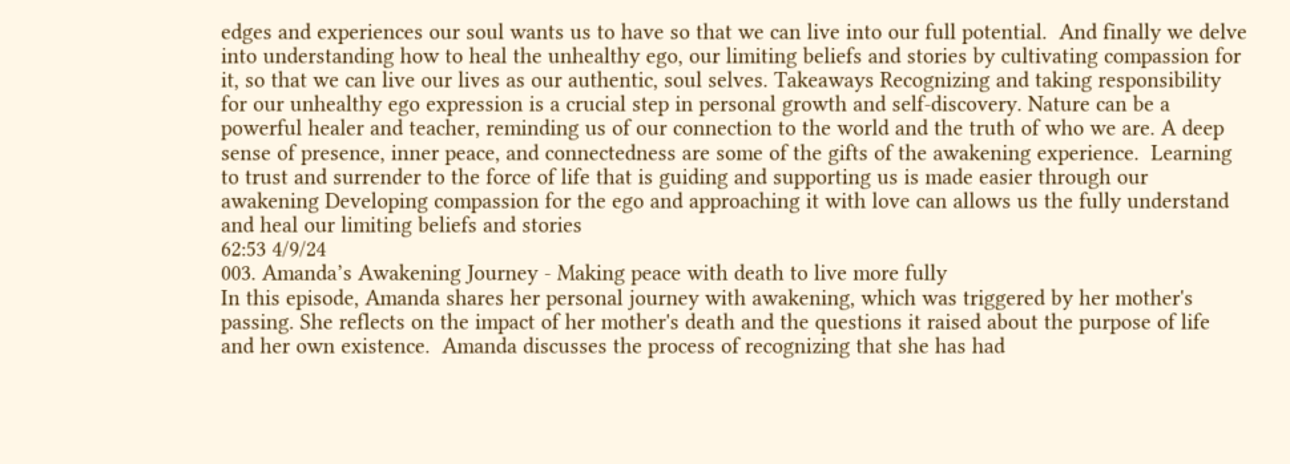edges and experiences our soul wants us to have so that we can live into our full potential.  And finally we delve into understanding how to heal the unhealthy ego, our limiting beliefs and stories by cultivating compassion for it, so that we can live our lives as our authentic, soul selves. Takeaways Recognizing and taking responsibility for our unhealthy ego expression is a crucial step in personal growth and self-discovery. Nature can be a powerful healer and teacher, reminding us of our connection to the world and the truth of who we are. A deep sense of presence, inner peace, and connectedness are some of the gifts of the awakening experience.  Learning to trust and surrender to the force of life that is guiding and supporting us is made easier through our awakening Developing compassion for the ego and approaching it with love can allows us the fully understand and heal our limiting beliefs and stories
62:53 4/9/24
003. Amanda’s Awakening Journey - Making peace with death to live more fully
In this episode, Amanda shares her personal journey with awakening, which was triggered by her mother's passing. She reflects on the impact of her mother's death and the questions it raised about the purpose of life and her own existence.  Amanda discusses the process of recognizing that she has had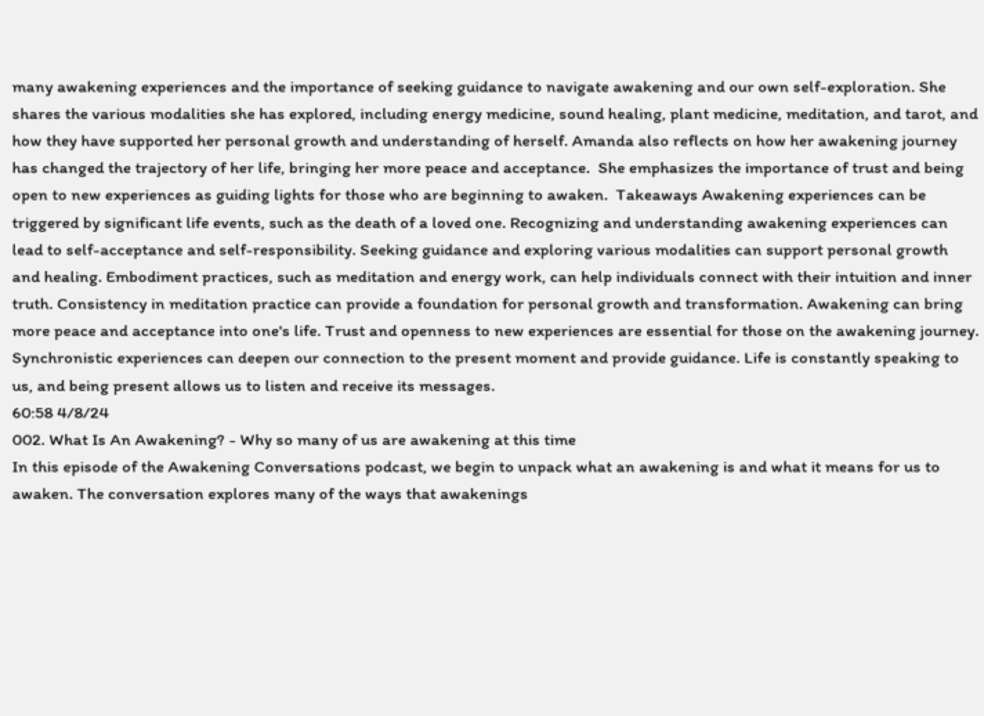many awakening experiences and the importance of seeking guidance to navigate awakening and our own self-exploration. She shares the various modalities she has explored, including energy medicine, sound healing, plant medicine, meditation, and tarot, and how they have supported her personal growth and understanding of herself. Amanda also reflects on how her awakening journey has changed the trajectory of her life, bringing her more peace and acceptance.  She emphasizes the importance of trust and being open to new experiences as guiding lights for those who are beginning to awaken.  Takeaways Awakening experiences can be triggered by significant life events, such as the death of a loved one. Recognizing and understanding awakening experiences can lead to self-acceptance and self-responsibility. Seeking guidance and exploring various modalities can support personal growth and healing. Embodiment practices, such as meditation and energy work, can help individuals connect with their intuition and inner truth. Consistency in meditation practice can provide a foundation for personal growth and transformation. Awakening can bring more peace and acceptance into one's life. Trust and openness to new experiences are essential for those on the awakening journey. Synchronistic experiences can deepen our connection to the present moment and provide guidance. Life is constantly speaking to us, and being present allows us to listen and receive its messages.
60:58 4/8/24
002. What Is An Awakening? - Why so many of us are awakening at this time
In this episode of the Awakening Conversations podcast, we begin to unpack what an awakening is and what it means for us to awaken. The conversation explores many of the ways that awakenings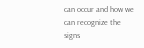can occur and how we can recognize the signs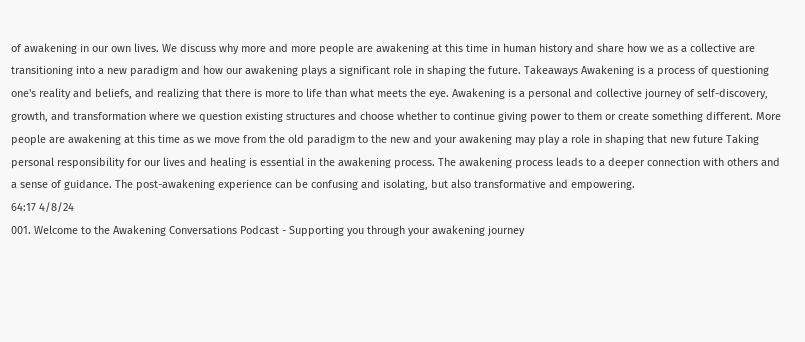of awakening in our own lives. We discuss why more and more people are awakening at this time in human history and share how we as a collective are transitioning into a new paradigm and how our awakening plays a significant role in shaping the future. Takeaways Awakening is a process of questioning one's reality and beliefs, and realizing that there is more to life than what meets the eye. Awakening is a personal and collective journey of self-discovery, growth, and transformation where we question existing structures and choose whether to continue giving power to them or create something different. More people are awakening at this time as we move from the old paradigm to the new and your awakening may play a role in shaping that new future Taking personal responsibility for our lives and healing is essential in the awakening process. The awakening process leads to a deeper connection with others and a sense of guidance. The post-awakening experience can be confusing and isolating, but also transformative and empowering.
64:17 4/8/24
001. Welcome to the Awakening Conversations Podcast - Supporting you through your awakening journey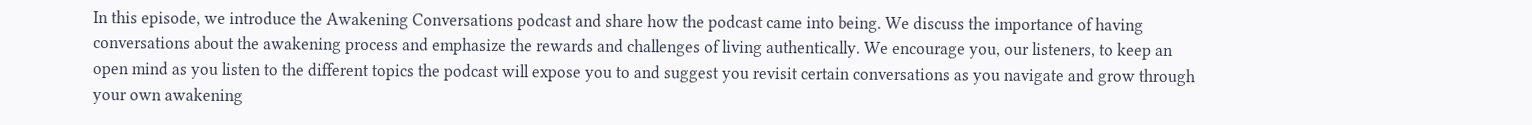In this episode, we introduce the Awakening Conversations podcast and share how the podcast came into being. We discuss the importance of having conversations about the awakening process and emphasize the rewards and challenges of living authentically. We encourage you, our listeners, to keep an open mind as you listen to the different topics the podcast will expose you to and suggest you revisit certain conversations as you navigate and grow through your own awakening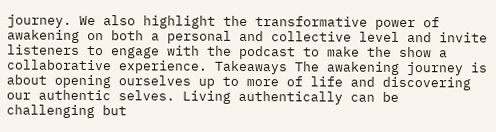journey. We also highlight the transformative power of awakening on both a personal and collective level and invite listeners to engage with the podcast to make the show a collaborative experience. Takeaways The awakening journey is about opening ourselves up to more of life and discovering our authentic selves. Living authentically can be challenging but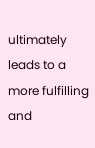ultimately leads to a more fulfilling and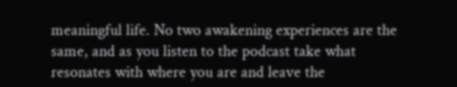meaningful life. No two awakening experiences are the same, and as you listen to the podcast take what resonates with where you are and leave the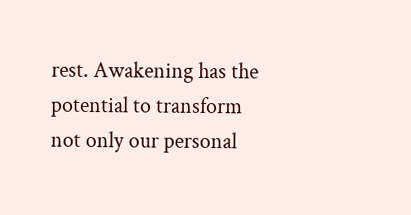rest. Awakening has the potential to transform not only our personal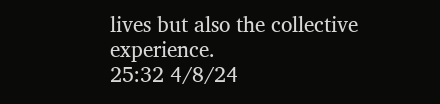lives but also the collective experience.
25:32 4/8/24